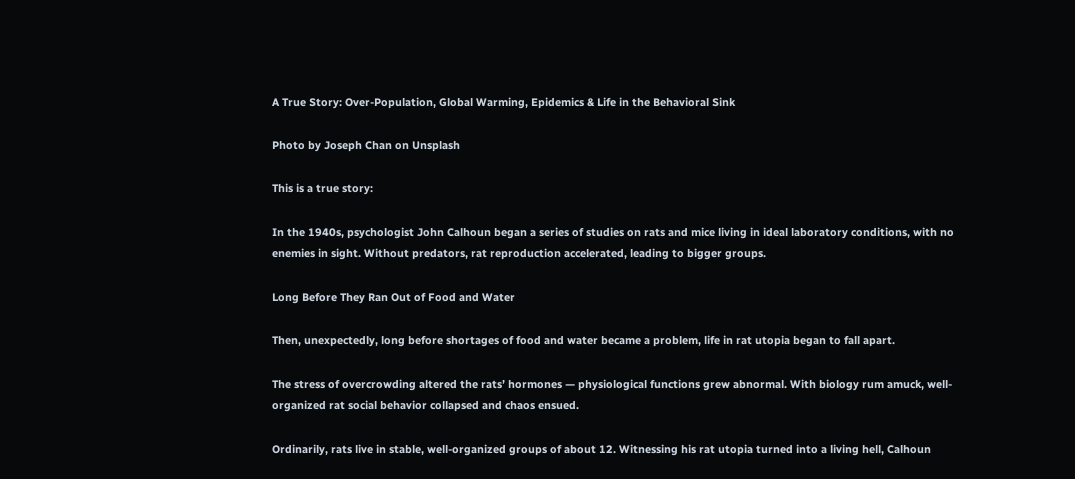A True Story: Over-Population, Global Warming, Epidemics & Life in the Behavioral Sink

Photo by Joseph Chan on Unsplash

This is a true story:

In the 1940s, psychologist John Calhoun began a series of studies on rats and mice living in ideal laboratory conditions, with no enemies in sight. Without predators, rat reproduction accelerated, leading to bigger groups.

Long Before They Ran Out of Food and Water

Then, unexpectedly, long before shortages of food and water became a problem, life in rat utopia began to fall apart.

The stress of overcrowding altered the rats’ hormones — physiological functions grew abnormal. With biology rum amuck, well-organized rat social behavior collapsed and chaos ensued.

Ordinarily, rats live in stable, well-organized groups of about 12. Witnessing his rat utopia turned into a living hell, Calhoun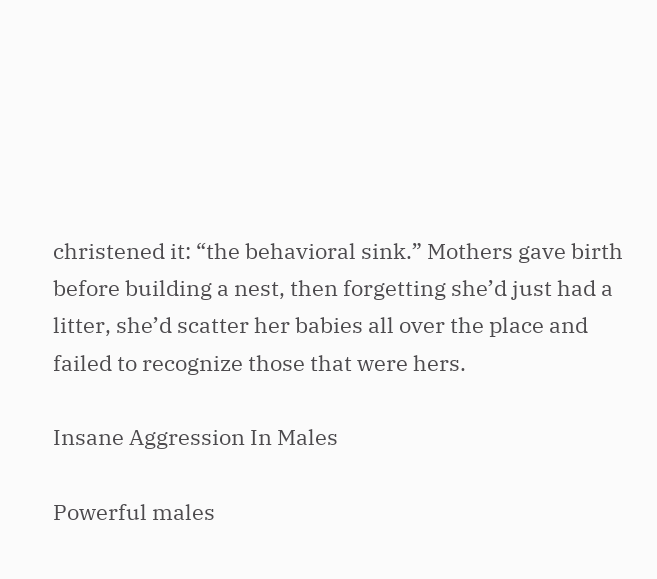christened it: “the behavioral sink.” Mothers gave birth before building a nest, then forgetting she’d just had a litter, she’d scatter her babies all over the place and failed to recognize those that were hers.

Insane Aggression In Males

Powerful males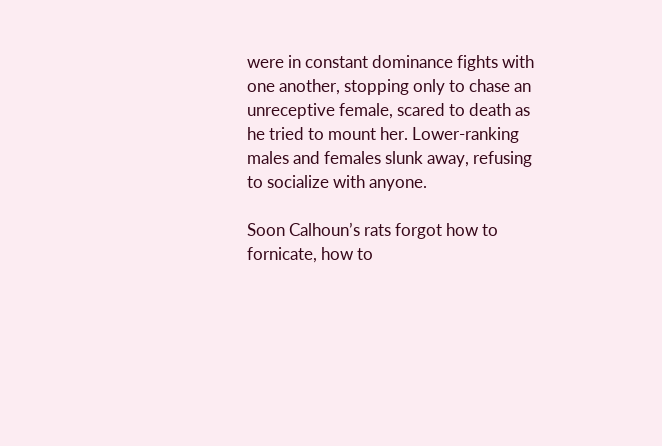were in constant dominance fights with one another, stopping only to chase an unreceptive female, scared to death as he tried to mount her. Lower-ranking males and females slunk away, refusing to socialize with anyone.

Soon Calhoun’s rats forgot how to fornicate, how to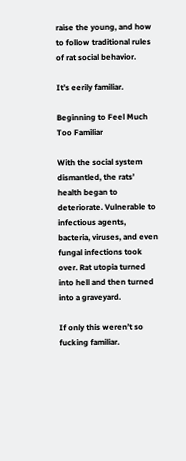raise the young, and how to follow traditional rules of rat social behavior.

It’s eerily familiar.

Beginning to Feel Much Too Familiar

With the social system dismantled, the rats’ health began to deteriorate. Vulnerable to infectious agents, bacteria, viruses, and even fungal infections took over. Rat utopia turned into hell and then turned into a graveyard.

If only this weren’t so fucking familiar.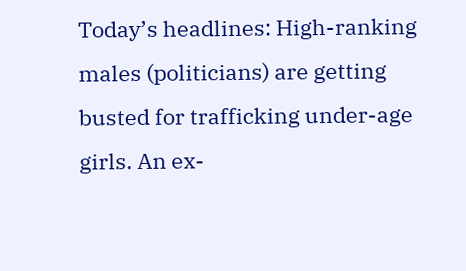Today’s headlines: High-ranking males (politicians) are getting busted for trafficking under-age girls. An ex-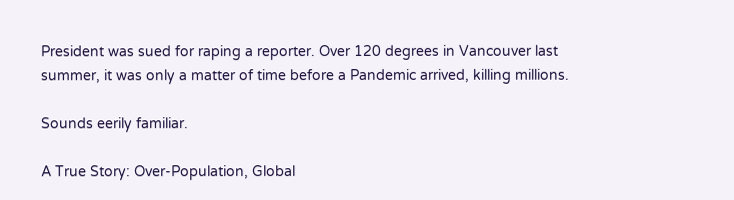President was sued for raping a reporter. Over 120 degrees in Vancouver last summer, it was only a matter of time before a Pandemic arrived, killing millions.

Sounds eerily familiar.

A True Story: Over-Population, Global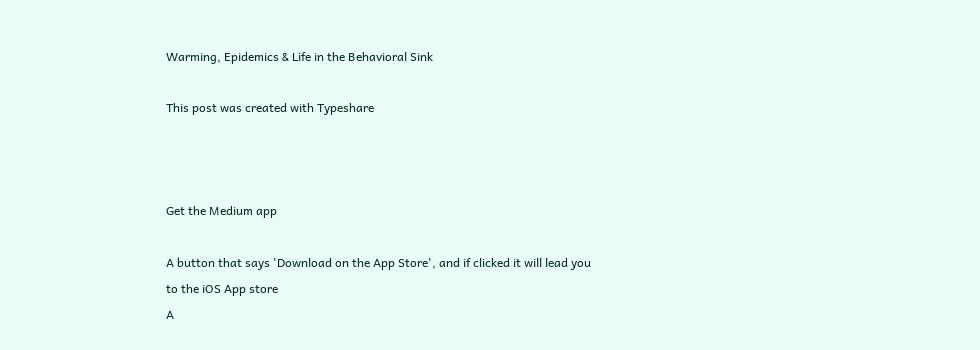Warming, Epidemics & Life in the Behavioral Sink

This post was created with Typeshare



Get the Medium app

A button that says 'Download on the App Store', and if clicked it will lead you to the iOS App store
A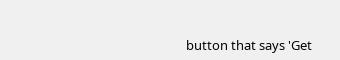button that says 'Get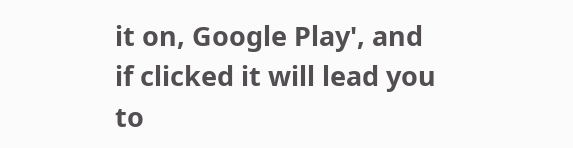it on, Google Play', and if clicked it will lead you to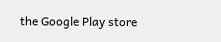the Google Play store